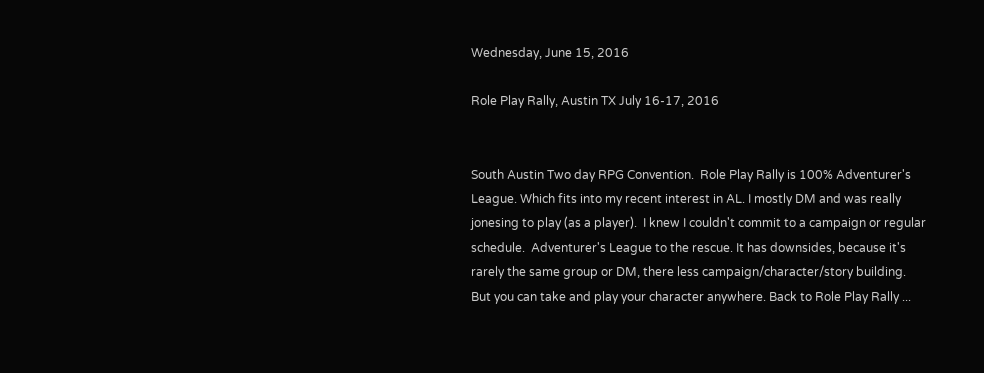Wednesday, June 15, 2016

Role Play Rally, Austin TX July 16-17, 2016


South Austin Two day RPG Convention.  Role Play Rally is 100% Adventurer's League. Which fits into my recent interest in AL. I mostly DM and was really jonesing to play (as a player).  I knew I couldn't commit to a campaign or regular schedule.  Adventurer's League to the rescue. It has downsides, because it's rarely the same group or DM, there less campaign/character/story building.  But you can take and play your character anywhere. Back to Role Play Rally ...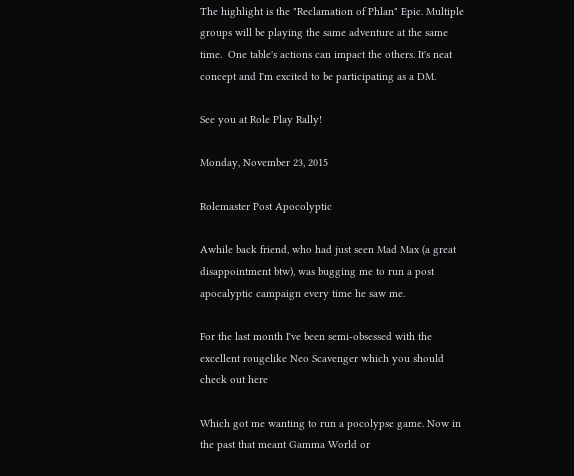The highlight is the "Reclamation of Phlan" Epic. Multiple groups will be playing the same adventure at the same time.  One table's actions can impact the others. It's neat concept and I'm excited to be participating as a DM.

See you at Role Play Rally!

Monday, November 23, 2015

Rolemaster Post Apocolyptic

Awhile back friend, who had just seen Mad Max (a great disappointment btw), was bugging me to run a post apocalyptic campaign every time he saw me.

For the last month I've been semi-obsessed with the excellent rougelike Neo Scavenger which you should check out here

Which got me wanting to run a pocolypse game. Now in the past that meant Gamma World or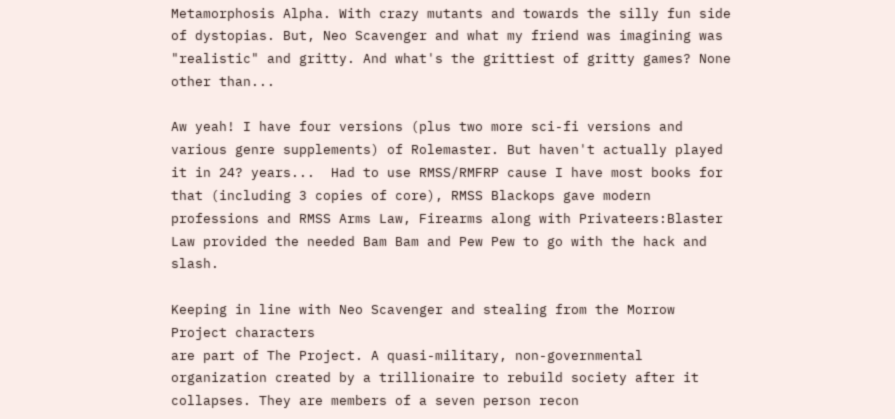Metamorphosis Alpha. With crazy mutants and towards the silly fun side of dystopias. But, Neo Scavenger and what my friend was imagining was "realistic" and gritty. And what's the grittiest of gritty games? None other than...

Aw yeah! I have four versions (plus two more sci-fi versions and various genre supplements) of Rolemaster. But haven't actually played it in 24? years...  Had to use RMSS/RMFRP cause I have most books for that (including 3 copies of core), RMSS Blackops gave modern professions and RMSS Arms Law, Firearms along with Privateers:Blaster Law provided the needed Bam Bam and Pew Pew to go with the hack and slash.

Keeping in line with Neo Scavenger and stealing from the Morrow Project characters
are part of The Project. A quasi-military, non-governmental organization created by a trillionaire to rebuild society after it collapses. They are members of a seven person recon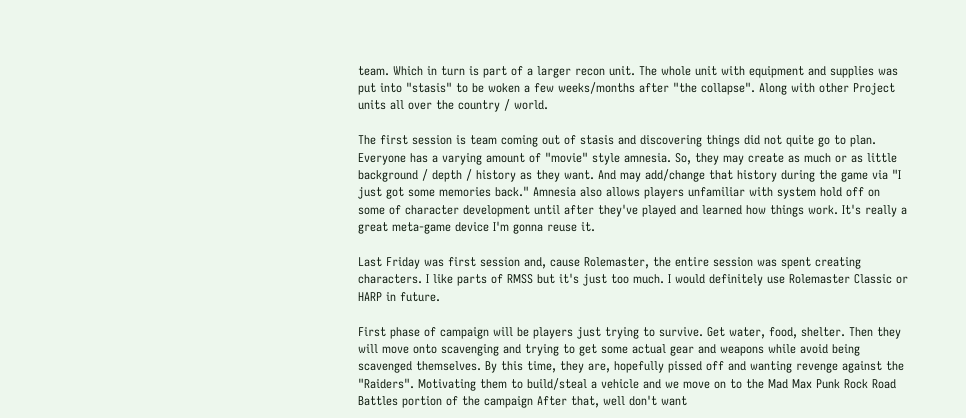team. Which in turn is part of a larger recon unit. The whole unit with equipment and supplies was put into "stasis" to be woken a few weeks/months after "the collapse". Along with other Project units all over the country / world.

The first session is team coming out of stasis and discovering things did not quite go to plan. Everyone has a varying amount of "movie" style amnesia. So, they may create as much or as little background / depth / history as they want. And may add/change that history during the game via "I just got some memories back." Amnesia also allows players unfamiliar with system hold off on some of character development until after they've played and learned how things work. It's really a great meta-game device I'm gonna reuse it.

Last Friday was first session and, cause Rolemaster, the entire session was spent creating characters. I like parts of RMSS but it's just too much. I would definitely use Rolemaster Classic or HARP in future.

First phase of campaign will be players just trying to survive. Get water, food, shelter. Then they will move onto scavenging and trying to get some actual gear and weapons while avoid being scavenged themselves. By this time, they are, hopefully pissed off and wanting revenge against the "Raiders". Motivating them to build/steal a vehicle and we move on to the Mad Max Punk Rock Road Battles portion of the campaign After that, well don't want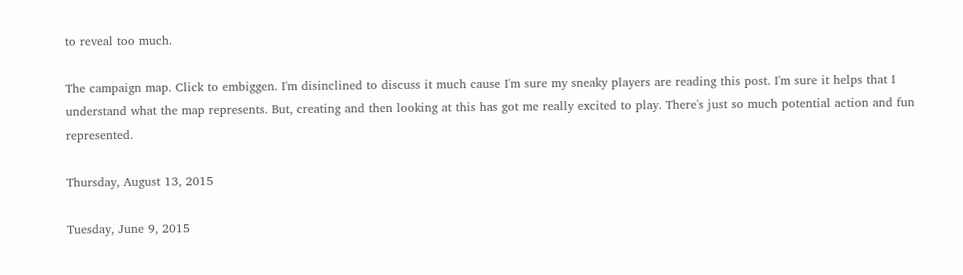to reveal too much.

The campaign map. Click to embiggen. I'm disinclined to discuss it much cause I'm sure my sneaky players are reading this post. I'm sure it helps that I understand what the map represents. But, creating and then looking at this has got me really excited to play. There's just so much potential action and fun represented.

Thursday, August 13, 2015

Tuesday, June 9, 2015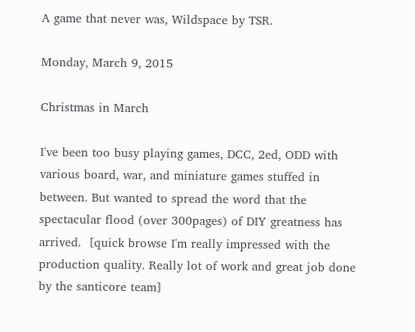A game that never was, Wildspace by TSR.

Monday, March 9, 2015

Christmas in March

I've been too busy playing games, DCC, 2ed, ODD with various board, war, and miniature games stuffed in between. But wanted to spread the word that the spectacular flood (over 300pages) of DIY greatness has arrived.  [quick browse I'm really impressed with the production quality. Really lot of work and great job done by the santicore team]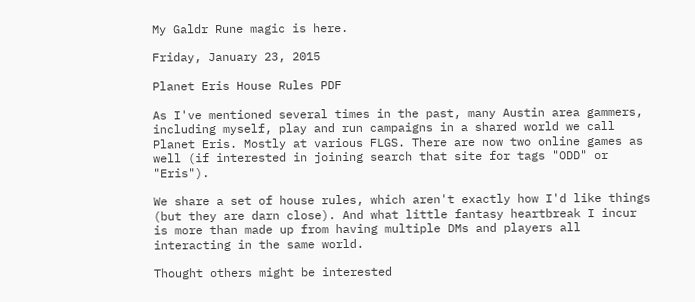My Galdr Rune magic is here.

Friday, January 23, 2015

Planet Eris House Rules PDF

As I've mentioned several times in the past, many Austin area gammers, including myself, play and run campaigns in a shared world we call Planet Eris. Mostly at various FLGS. There are now two online games as well (if interested in joining search that site for tags "ODD" or "Eris").

We share a set of house rules, which aren't exactly how I'd like things (but they are darn close). And what little fantasy heartbreak I incur is more than made up from having multiple DMs and players all interacting in the same world.

Thought others might be interested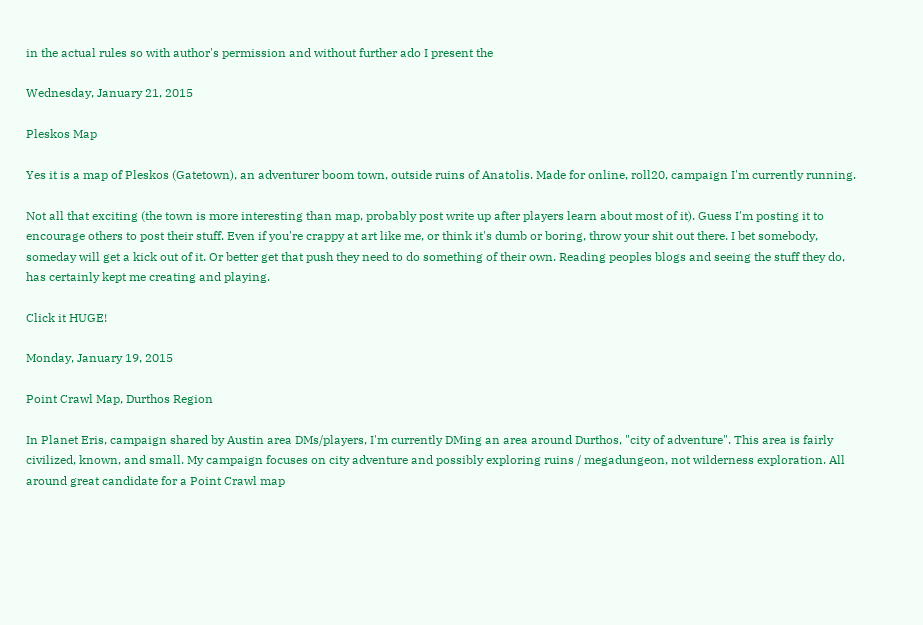in the actual rules so with author's permission and without further ado I present the

Wednesday, January 21, 2015

Pleskos Map

Yes it is a map of Pleskos (Gatetown), an adventurer boom town, outside ruins of Anatolis. Made for online, roll20, campaign I'm currently running.

Not all that exciting (the town is more interesting than map, probably post write up after players learn about most of it). Guess I'm posting it to encourage others to post their stuff. Even if you're crappy at art like me, or think it's dumb or boring, throw your shit out there. I bet somebody, someday will get a kick out of it. Or better get that push they need to do something of their own. Reading peoples blogs and seeing the stuff they do, has certainly kept me creating and playing.

Click it HUGE!

Monday, January 19, 2015

Point Crawl Map, Durthos Region

In Planet Eris, campaign shared by Austin area DMs/players, I'm currently DMing an area around Durthos, "city of adventure". This area is fairly civilized, known, and small. My campaign focuses on city adventure and possibly exploring ruins / megadungeon, not wilderness exploration. All around great candidate for a Point Crawl map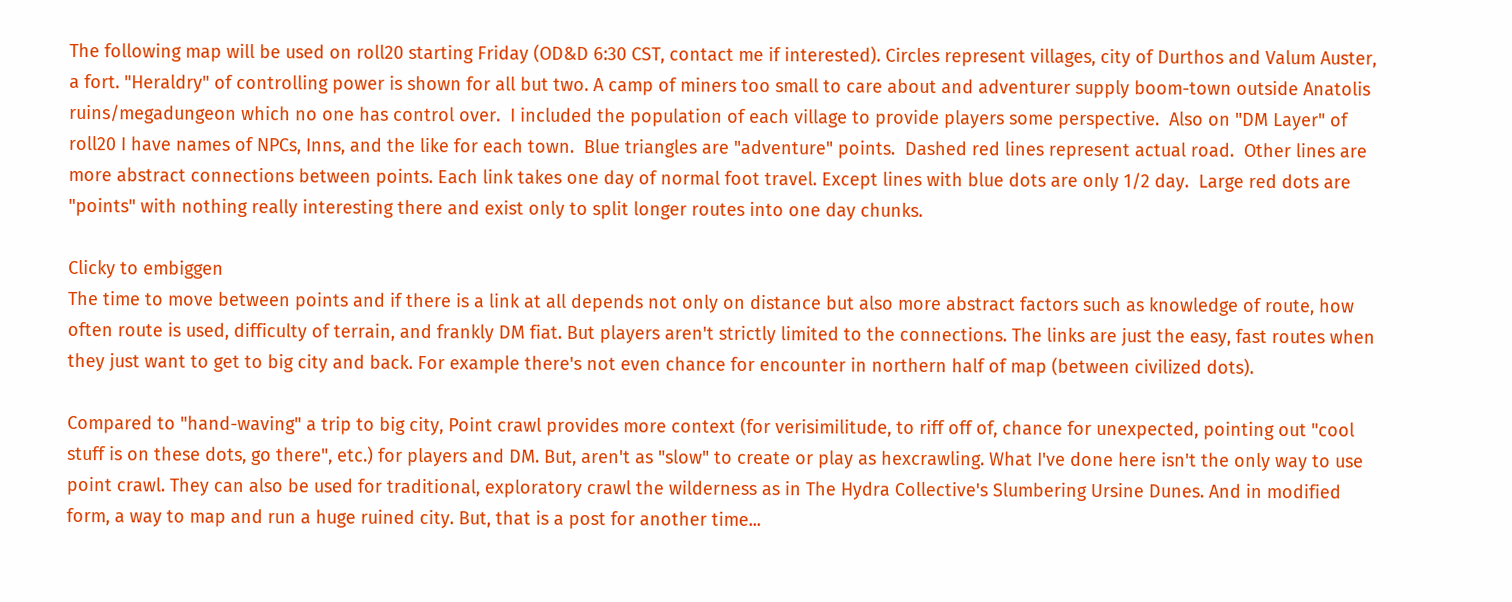The following map will be used on roll20 starting Friday (OD&D 6:30 CST, contact me if interested). Circles represent villages, city of Durthos and Valum Auster, a fort. "Heraldry" of controlling power is shown for all but two. A camp of miners too small to care about and adventurer supply boom-town outside Anatolis ruins/megadungeon which no one has control over.  I included the population of each village to provide players some perspective.  Also on "DM Layer" of roll20 I have names of NPCs, Inns, and the like for each town.  Blue triangles are "adventure" points.  Dashed red lines represent actual road.  Other lines are more abstract connections between points. Each link takes one day of normal foot travel. Except lines with blue dots are only 1/2 day.  Large red dots are "points" with nothing really interesting there and exist only to split longer routes into one day chunks.

Clicky to embiggen
The time to move between points and if there is a link at all depends not only on distance but also more abstract factors such as knowledge of route, how often route is used, difficulty of terrain, and frankly DM fiat. But players aren't strictly limited to the connections. The links are just the easy, fast routes when they just want to get to big city and back. For example there's not even chance for encounter in northern half of map (between civilized dots).

Compared to "hand-waving" a trip to big city, Point crawl provides more context (for verisimilitude, to riff off of, chance for unexpected, pointing out "cool stuff is on these dots, go there", etc.) for players and DM. But, aren't as "slow" to create or play as hexcrawling. What I've done here isn't the only way to use point crawl. They can also be used for traditional, exploratory crawl the wilderness as in The Hydra Collective's Slumbering Ursine Dunes. And in modified form, a way to map and run a huge ruined city. But, that is a post for another time...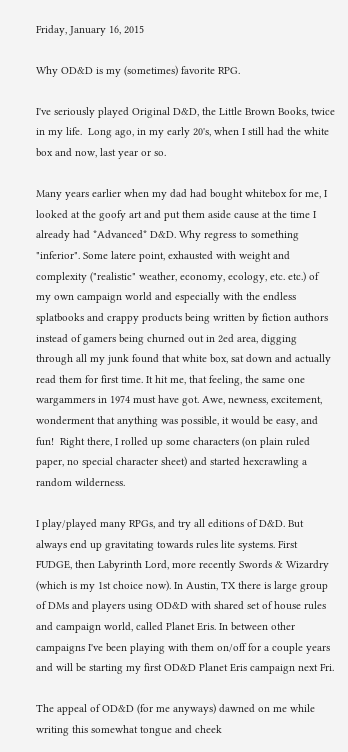Friday, January 16, 2015

Why OD&D is my (sometimes) favorite RPG.

I've seriously played Original D&D, the Little Brown Books, twice in my life.  Long ago, in my early 20's, when I still had the white box and now, last year or so.

Many years earlier when my dad had bought whitebox for me, I looked at the goofy art and put them aside cause at the time I already had *Advanced* D&D. Why regress to something "inferior". Some latere point, exhausted with weight and complexity ("realistic" weather, economy, ecology, etc. etc.) of my own campaign world and especially with the endless splatbooks and crappy products being written by fiction authors instead of gamers being churned out in 2ed area, digging through all my junk found that white box, sat down and actually read them for first time. It hit me, that feeling, the same one wargammers in 1974 must have got. Awe, newness, excitement, wonderment that anything was possible, it would be easy, and fun!  Right there, I rolled up some characters (on plain ruled paper, no special character sheet) and started hexcrawling a random wilderness.

I play/played many RPGs, and try all editions of D&D. But always end up gravitating towards rules lite systems. First FUDGE, then Labyrinth Lord, more recently Swords & Wizardry (which is my 1st choice now). In Austin, TX there is large group of DMs and players using OD&D with shared set of house rules and campaign world, called Planet Eris. In between other campaigns I've been playing with them on/off for a couple years and will be starting my first OD&D Planet Eris campaign next Fri.

The appeal of OD&D (for me anyways) dawned on me while writing this somewhat tongue and cheek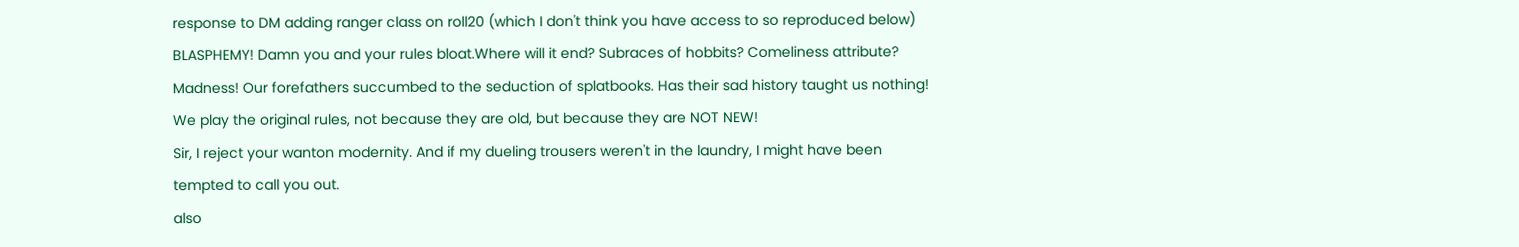response to DM adding ranger class on roll20 (which I don't think you have access to so reproduced below)
BLASPHEMY! Damn you and your rules bloat.Where will it end? Subraces of hobbits? Comeliness attribute? Madness! Our forefathers succumbed to the seduction of splatbooks. Has their sad history taught us nothing! We play the original rules, not because they are old, but because they are NOT NEW!
Sir, I reject your wanton modernity. And if my dueling trousers weren't in the laundry, I might have been tempted to call you out.
also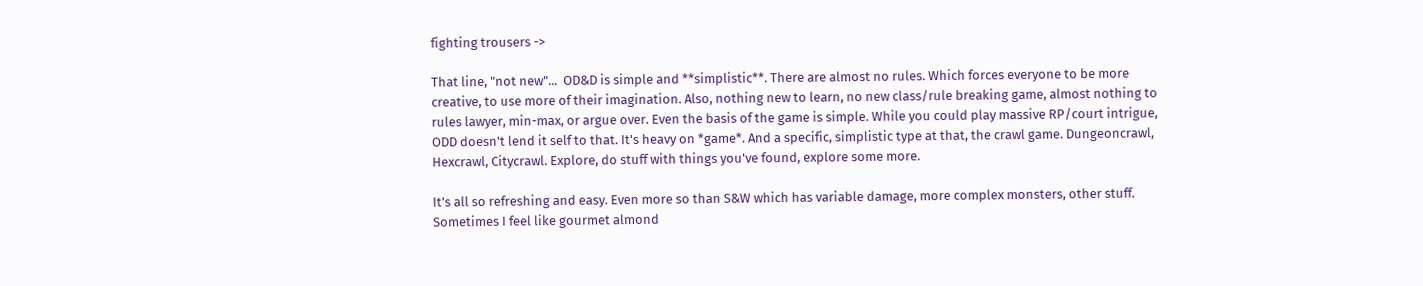fighting trousers ->

That line, "not new"...  OD&D is simple and **simplistic**. There are almost no rules. Which forces everyone to be more creative, to use more of their imagination. Also, nothing new to learn, no new class/rule breaking game, almost nothing to rules lawyer, min-max, or argue over. Even the basis of the game is simple. While you could play massive RP/court intrigue, ODD doesn't lend it self to that. It's heavy on *game*. And a specific, simplistic type at that, the crawl game. Dungeoncrawl, Hexcrawl, Citycrawl. Explore, do stuff with things you've found, explore some more.

It's all so refreshing and easy. Even more so than S&W which has variable damage, more complex monsters, other stuff. Sometimes I feel like gourmet almond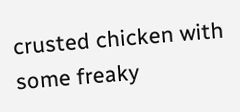crusted chicken with some freaky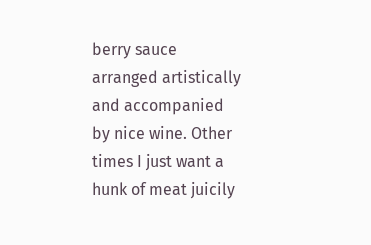berry sauce arranged artistically and accompanied by nice wine. Other times I just want a hunk of meat juicily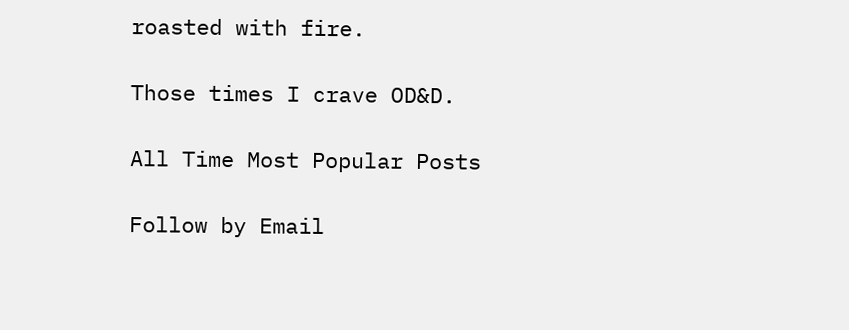roasted with fire.

Those times I crave OD&D.

All Time Most Popular Posts

Follow by Email